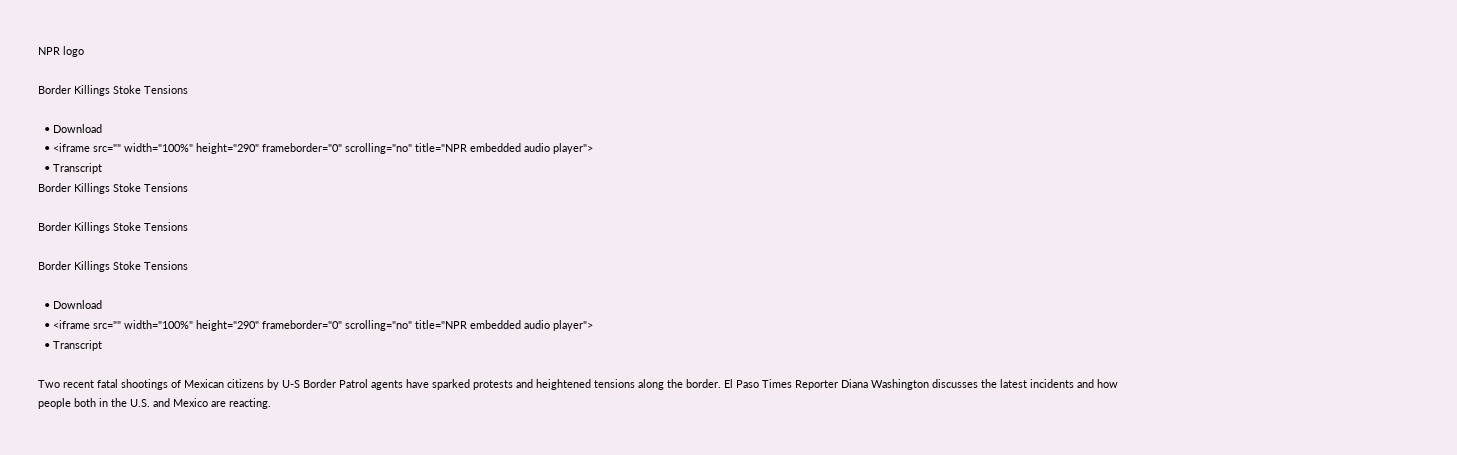NPR logo

Border Killings Stoke Tensions

  • Download
  • <iframe src="" width="100%" height="290" frameborder="0" scrolling="no" title="NPR embedded audio player">
  • Transcript
Border Killings Stoke Tensions

Border Killings Stoke Tensions

Border Killings Stoke Tensions

  • Download
  • <iframe src="" width="100%" height="290" frameborder="0" scrolling="no" title="NPR embedded audio player">
  • Transcript

Two recent fatal shootings of Mexican citizens by U-S Border Patrol agents have sparked protests and heightened tensions along the border. El Paso Times Reporter Diana Washington discusses the latest incidents and how people both in the U.S. and Mexico are reacting.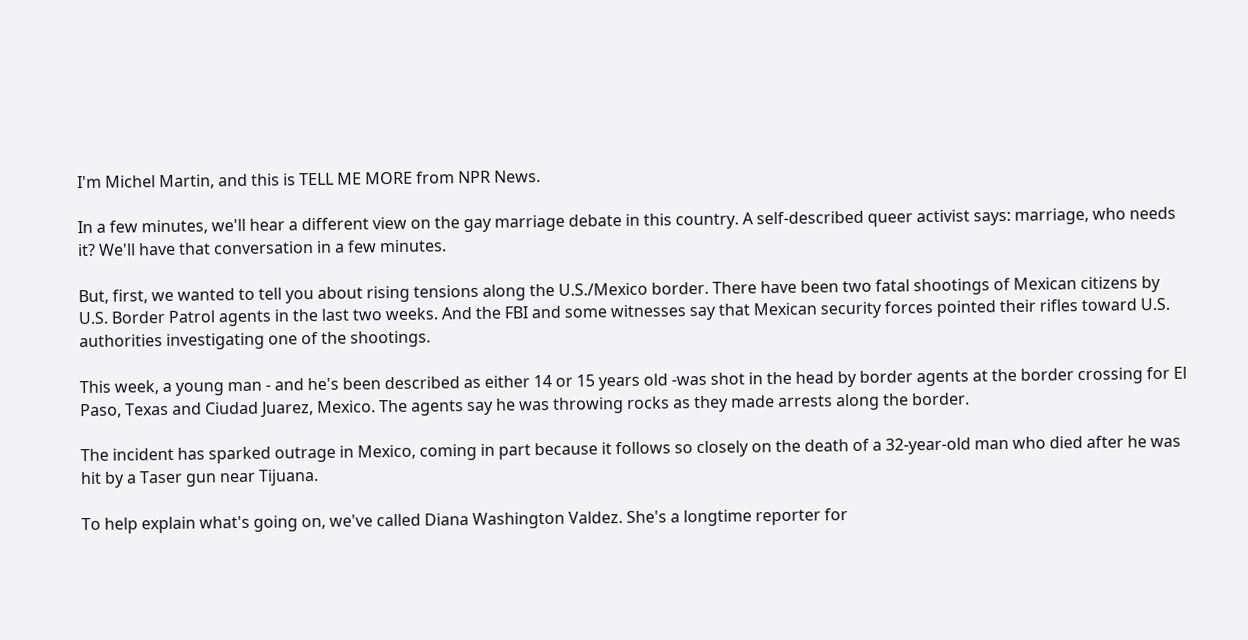I'm Michel Martin, and this is TELL ME MORE from NPR News.

In a few minutes, we'll hear a different view on the gay marriage debate in this country. A self-described queer activist says: marriage, who needs it? We'll have that conversation in a few minutes.

But, first, we wanted to tell you about rising tensions along the U.S./Mexico border. There have been two fatal shootings of Mexican citizens by U.S. Border Patrol agents in the last two weeks. And the FBI and some witnesses say that Mexican security forces pointed their rifles toward U.S. authorities investigating one of the shootings.

This week, a young man - and he's been described as either 14 or 15 years old -was shot in the head by border agents at the border crossing for El Paso, Texas and Ciudad Juarez, Mexico. The agents say he was throwing rocks as they made arrests along the border.

The incident has sparked outrage in Mexico, coming in part because it follows so closely on the death of a 32-year-old man who died after he was hit by a Taser gun near Tijuana.

To help explain what's going on, we've called Diana Washington Valdez. She's a longtime reporter for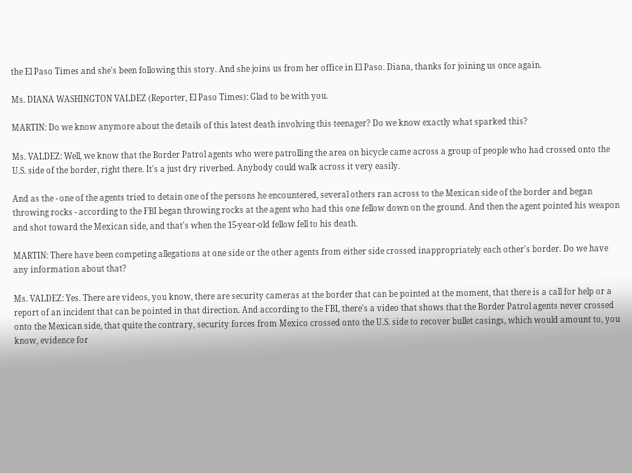the El Paso Times and she's been following this story. And she joins us from her office in El Paso. Diana, thanks for joining us once again.

Ms. DIANA WASHINGTON VALDEZ (Reporter, El Paso Times): Glad to be with you.

MARTIN: Do we know anymore about the details of this latest death involving this teenager? Do we know exactly what sparked this?

Ms. VALDEZ: Well, we know that the Border Patrol agents who were patrolling the area on bicycle came across a group of people who had crossed onto the U.S. side of the border, right there. It's a just dry riverbed. Anybody could walk across it very easily.

And as the - one of the agents tried to detain one of the persons he encountered, several others ran across to the Mexican side of the border and began throwing rocks - according to the FBI began throwing rocks at the agent who had this one fellow down on the ground. And then the agent pointed his weapon and shot toward the Mexican side, and that's when the 15-year-old fellow fell to his death.

MARTIN: There have been competing allegations at one side or the other agents from either side crossed inappropriately each other's border. Do we have any information about that?

Ms. VALDEZ: Yes. There are videos, you know, there are security cameras at the border that can be pointed at the moment, that there is a call for help or a report of an incident that can be pointed in that direction. And according to the FBI, there's a video that shows that the Border Patrol agents never crossed onto the Mexican side, that quite the contrary, security forces from Mexico crossed onto the U.S. side to recover bullet casings, which would amount to, you know, evidence for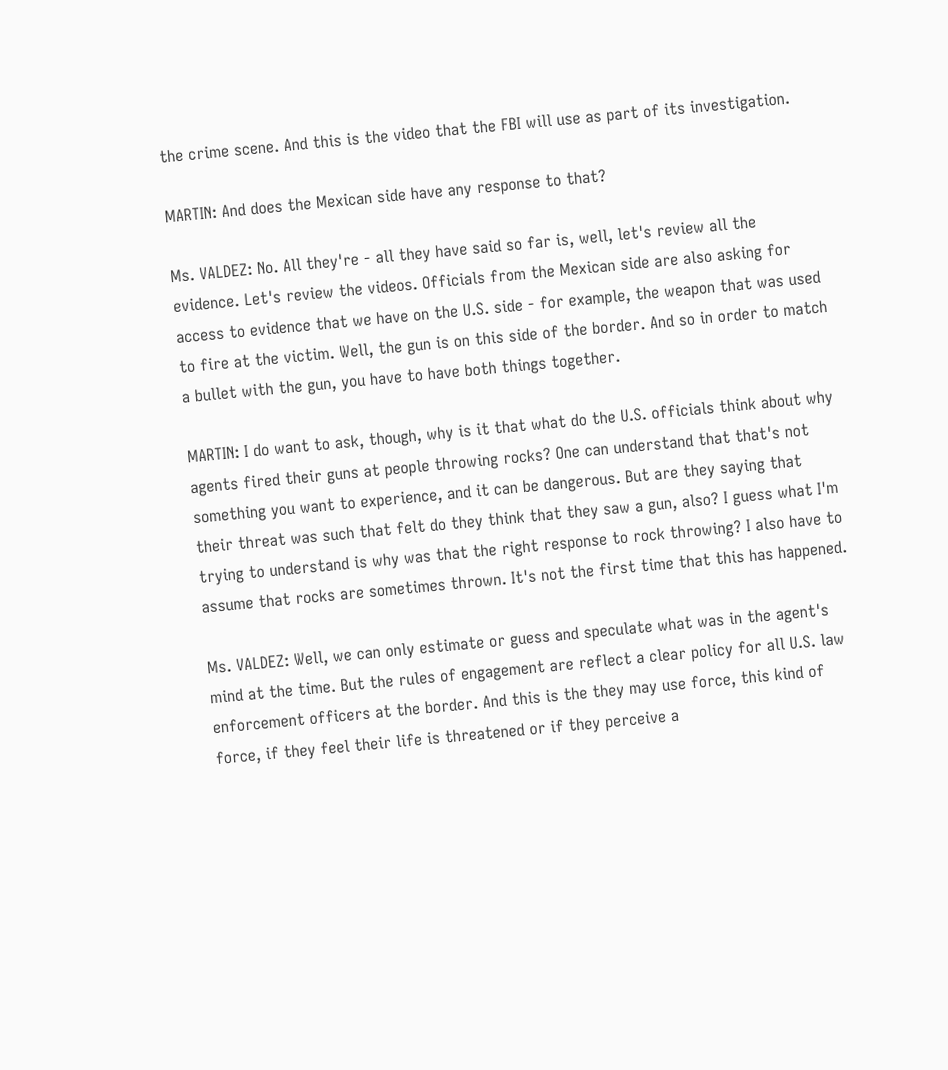the crime scene. And this is the video that the FBI will use as part of its investigation.

MARTIN: And does the Mexican side have any response to that?

Ms. VALDEZ: No. All they're - all they have said so far is, well, let's review all the evidence. Let's review the videos. Officials from the Mexican side are also asking for access to evidence that we have on the U.S. side - for example, the weapon that was used to fire at the victim. Well, the gun is on this side of the border. And so in order to match a bullet with the gun, you have to have both things together.

MARTIN: I do want to ask, though, why is it that what do the U.S. officials think about why agents fired their guns at people throwing rocks? One can understand that that's not something you want to experience, and it can be dangerous. But are they saying that their threat was such that felt do they think that they saw a gun, also? I guess what I'm trying to understand is why was that the right response to rock throwing? I also have to assume that rocks are sometimes thrown. It's not the first time that this has happened.

Ms. VALDEZ: Well, we can only estimate or guess and speculate what was in the agent's mind at the time. But the rules of engagement are reflect a clear policy for all U.S. law enforcement officers at the border. And this is the they may use force, this kind of force, if they feel their life is threatened or if they perceive a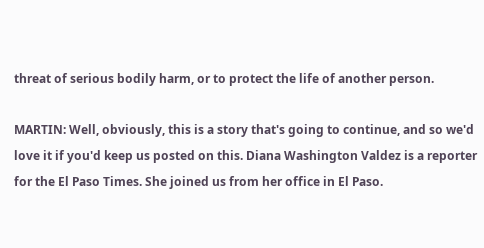threat of serious bodily harm, or to protect the life of another person.

MARTIN: Well, obviously, this is a story that's going to continue, and so we'd love it if you'd keep us posted on this. Diana Washington Valdez is a reporter for the El Paso Times. She joined us from her office in El Paso.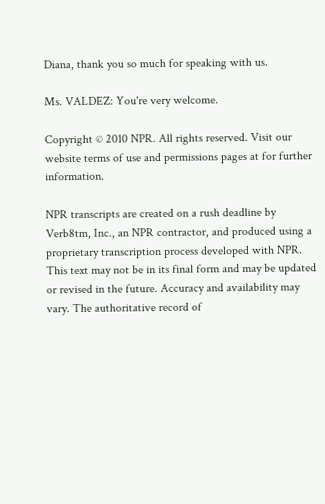Diana, thank you so much for speaking with us.

Ms. VALDEZ: You're very welcome.

Copyright © 2010 NPR. All rights reserved. Visit our website terms of use and permissions pages at for further information.

NPR transcripts are created on a rush deadline by Verb8tm, Inc., an NPR contractor, and produced using a proprietary transcription process developed with NPR. This text may not be in its final form and may be updated or revised in the future. Accuracy and availability may vary. The authoritative record of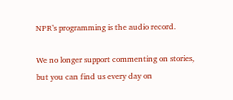NPR’s programming is the audio record.

We no longer support commenting on stories, but you can find us every day on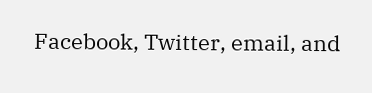Facebook, Twitter, email, and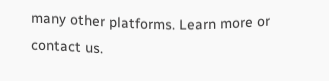many other platforms. Learn more or contact us.